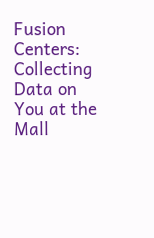Fusion Centers: Collecting Data on You at the Mall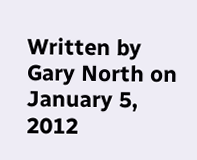Written by Gary North on January 5, 2012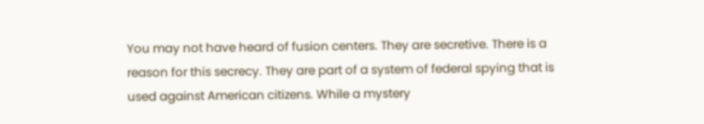You may not have heard of fusion centers. They are secretive. There is a reason for this secrecy. They are part of a system of federal spying that is used against American citizens. While a mystery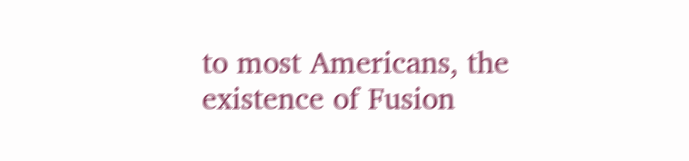to most Americans, the existence of Fusion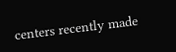centers recently made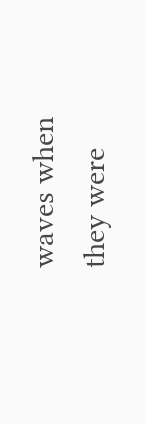waves when they were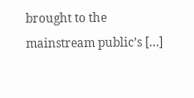brought to the mainstream public’s […]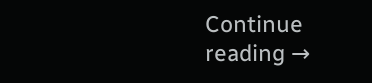Continue reading →